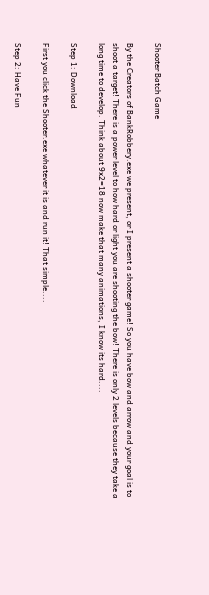Shooter Batch Game

By the Creators of BankRobbery.exe we present, or I present a shooter game! So you have bow and arrow and your goal is to shoot a target! There is a power level to how hard or light you are shooting the bow! There is only 2 levels because they take a long time to develop. Think about 9x2=18 now make that many animations, I know its hard....

Step 1: Download

First you click the Shooter.exe whatever it is and run it! That simple....

Step 2: Have Fun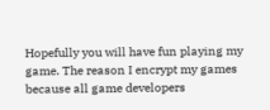Hopefully you will have fun playing my game. The reason I encrypt my games because all game developers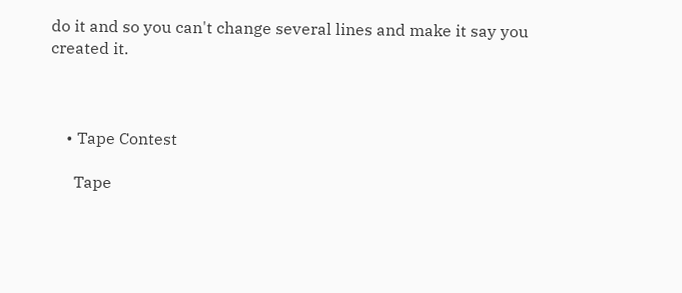do it and so you can't change several lines and make it say you created it.



    • Tape Contest

      Tape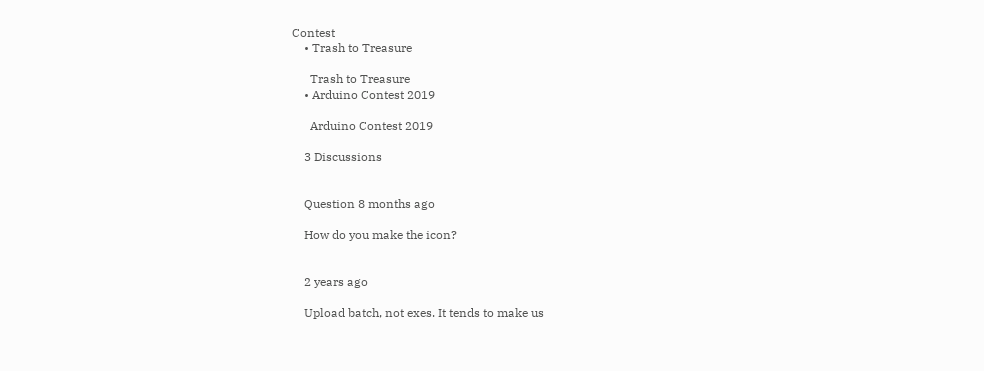Contest
    • Trash to Treasure

      Trash to Treasure
    • Arduino Contest 2019

      Arduino Contest 2019

    3 Discussions


    Question 8 months ago

    How do you make the icon?


    2 years ago

    Upload batch, not exes. It tends to make us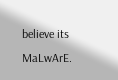believe its MaLwArE.